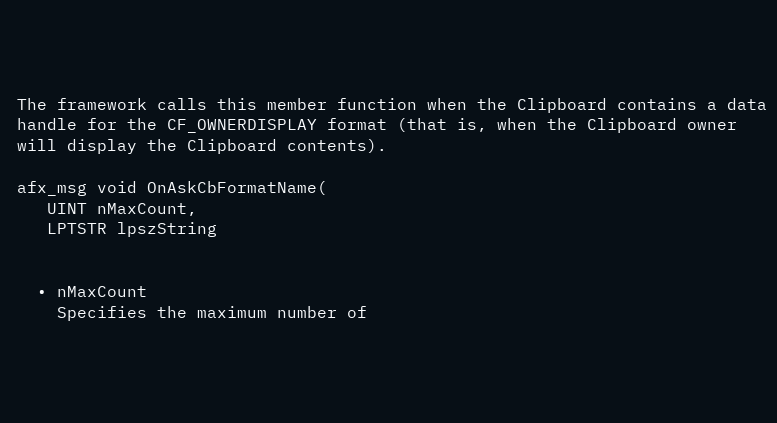The framework calls this member function when the Clipboard contains a data handle for the CF_OWNERDISPLAY format (that is, when the Clipboard owner will display the Clipboard contents).

afx_msg void OnAskCbFormatName(
   UINT nMaxCount,
   LPTSTR lpszString


  • nMaxCount
    Specifies the maximum number of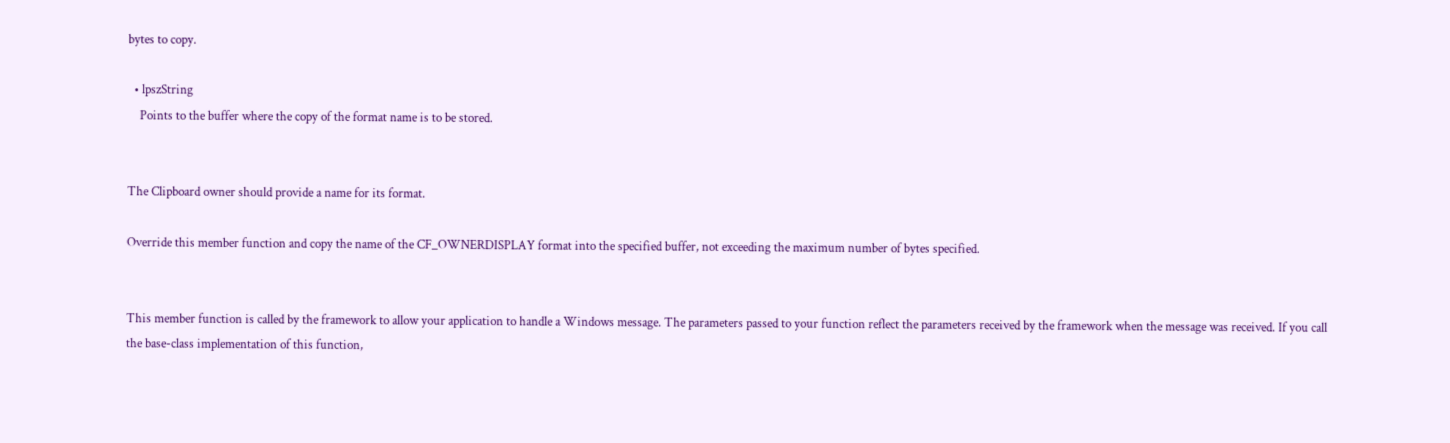bytes to copy.

  • lpszString
    Points to the buffer where the copy of the format name is to be stored.


The Clipboard owner should provide a name for its format.

Override this member function and copy the name of the CF_OWNERDISPLAY format into the specified buffer, not exceeding the maximum number of bytes specified.


This member function is called by the framework to allow your application to handle a Windows message. The parameters passed to your function reflect the parameters received by the framework when the message was received. If you call the base-class implementation of this function,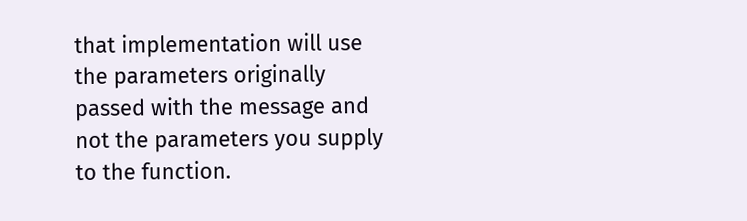that implementation will use the parameters originally passed with the message and not the parameters you supply to the function.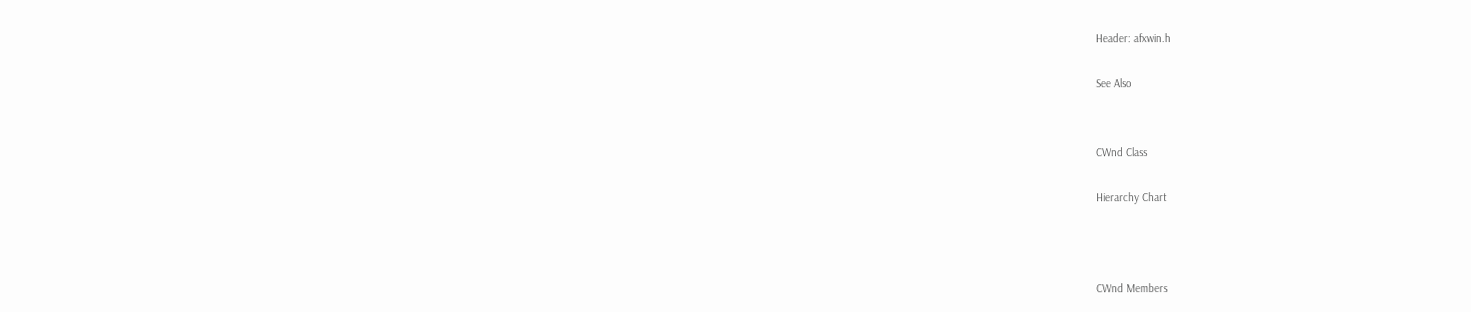Header: afxwin.h

See Also


CWnd Class

Hierarchy Chart



CWnd Members